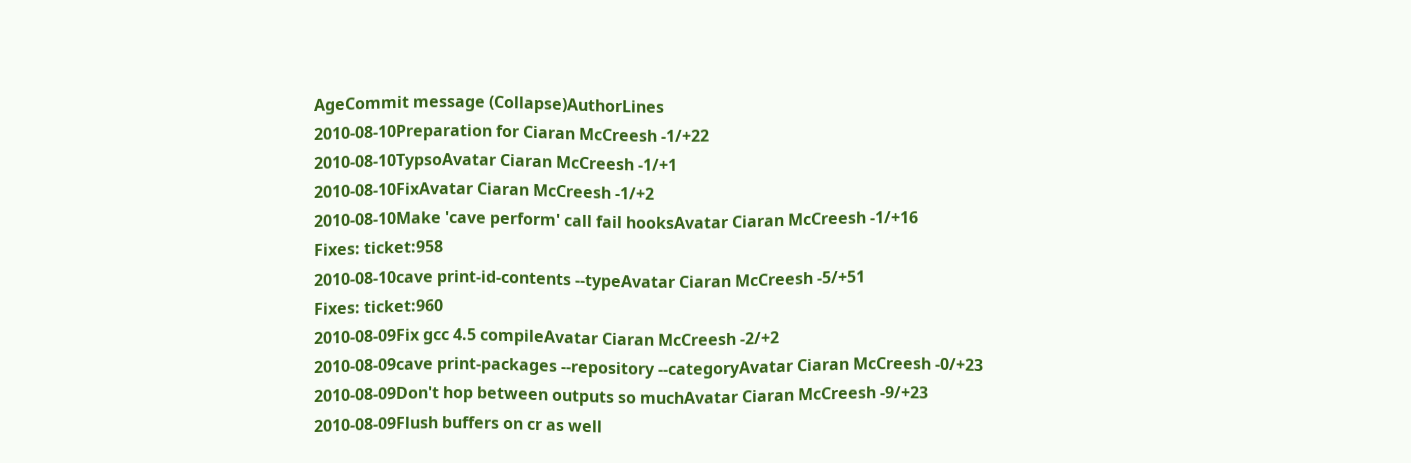AgeCommit message (Collapse)AuthorLines
2010-08-10Preparation for Ciaran McCreesh -1/+22
2010-08-10TypsoAvatar Ciaran McCreesh -1/+1
2010-08-10FixAvatar Ciaran McCreesh -1/+2
2010-08-10Make 'cave perform' call fail hooksAvatar Ciaran McCreesh -1/+16
Fixes: ticket:958
2010-08-10cave print-id-contents --typeAvatar Ciaran McCreesh -5/+51
Fixes: ticket:960
2010-08-09Fix gcc 4.5 compileAvatar Ciaran McCreesh -2/+2
2010-08-09cave print-packages --repository --categoryAvatar Ciaran McCreesh -0/+23
2010-08-09Don't hop between outputs so muchAvatar Ciaran McCreesh -9/+23
2010-08-09Flush buffers on cr as well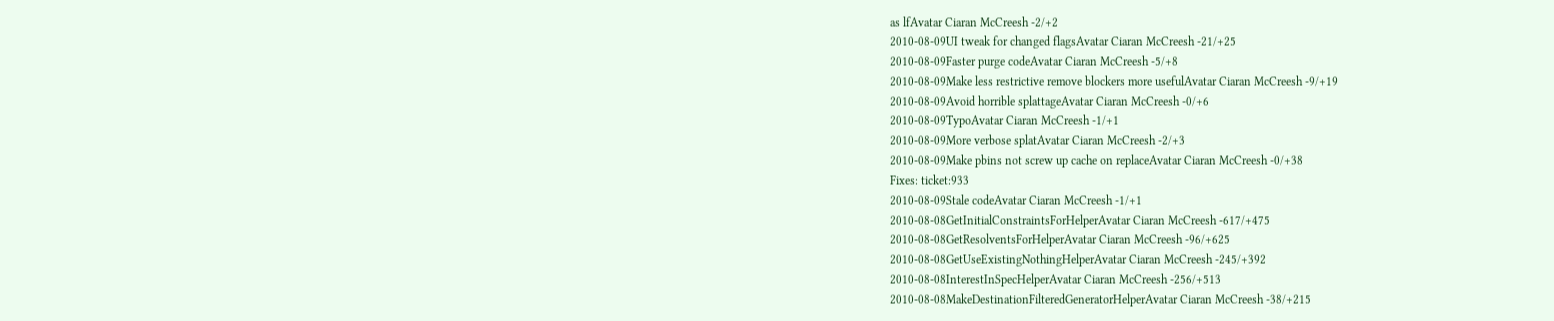as lfAvatar Ciaran McCreesh -2/+2
2010-08-09UI tweak for changed flagsAvatar Ciaran McCreesh -21/+25
2010-08-09Faster purge codeAvatar Ciaran McCreesh -5/+8
2010-08-09Make less restrictive remove blockers more usefulAvatar Ciaran McCreesh -9/+19
2010-08-09Avoid horrible splattageAvatar Ciaran McCreesh -0/+6
2010-08-09TypoAvatar Ciaran McCreesh -1/+1
2010-08-09More verbose splatAvatar Ciaran McCreesh -2/+3
2010-08-09Make pbins not screw up cache on replaceAvatar Ciaran McCreesh -0/+38
Fixes: ticket:933
2010-08-09Stale codeAvatar Ciaran McCreesh -1/+1
2010-08-08GetInitialConstraintsForHelperAvatar Ciaran McCreesh -617/+475
2010-08-08GetResolventsForHelperAvatar Ciaran McCreesh -96/+625
2010-08-08GetUseExistingNothingHelperAvatar Ciaran McCreesh -245/+392
2010-08-08InterestInSpecHelperAvatar Ciaran McCreesh -256/+513
2010-08-08MakeDestinationFilteredGeneratorHelperAvatar Ciaran McCreesh -38/+215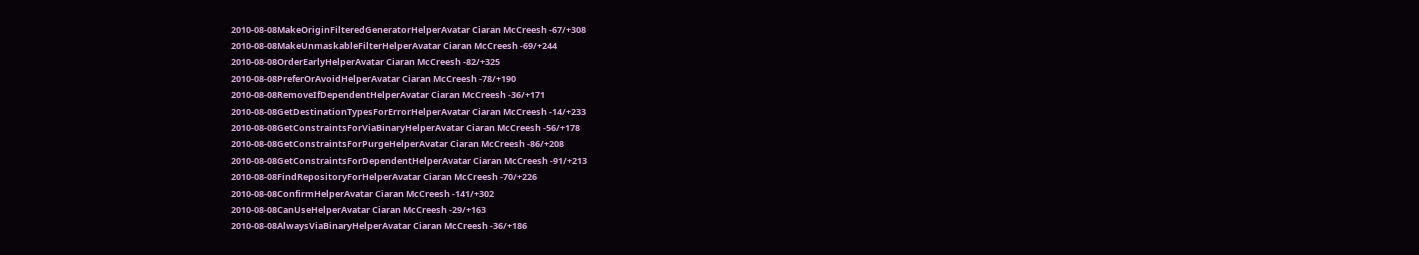2010-08-08MakeOriginFilteredGeneratorHelperAvatar Ciaran McCreesh -67/+308
2010-08-08MakeUnmaskableFilterHelperAvatar Ciaran McCreesh -69/+244
2010-08-08OrderEarlyHelperAvatar Ciaran McCreesh -82/+325
2010-08-08PreferOrAvoidHelperAvatar Ciaran McCreesh -78/+190
2010-08-08RemoveIfDependentHelperAvatar Ciaran McCreesh -36/+171
2010-08-08GetDestinationTypesForErrorHelperAvatar Ciaran McCreesh -14/+233
2010-08-08GetConstraintsForViaBinaryHelperAvatar Ciaran McCreesh -56/+178
2010-08-08GetConstraintsForPurgeHelperAvatar Ciaran McCreesh -86/+208
2010-08-08GetConstraintsForDependentHelperAvatar Ciaran McCreesh -91/+213
2010-08-08FindRepositoryForHelperAvatar Ciaran McCreesh -70/+226
2010-08-08ConfirmHelperAvatar Ciaran McCreesh -141/+302
2010-08-08CanUseHelperAvatar Ciaran McCreesh -29/+163
2010-08-08AlwaysViaBinaryHelperAvatar Ciaran McCreesh -36/+186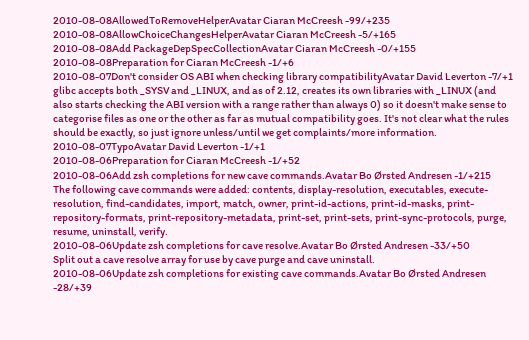2010-08-08AllowedToRemoveHelperAvatar Ciaran McCreesh -99/+235
2010-08-08AllowChoiceChangesHelperAvatar Ciaran McCreesh -5/+165
2010-08-08Add PackageDepSpecCollectionAvatar Ciaran McCreesh -0/+155
2010-08-08Preparation for Ciaran McCreesh -1/+6
2010-08-07Don't consider OS ABI when checking library compatibilityAvatar David Leverton -7/+1
glibc accepts both _SYSV and _LINUX, and as of 2.12, creates its own libraries with _LINUX (and also starts checking the ABI version with a range rather than always 0) so it doesn't make sense to categorise files as one or the other as far as mutual compatibility goes. It's not clear what the rules should be exactly, so just ignore unless/until we get complaints/more information.
2010-08-07TypoAvatar David Leverton -1/+1
2010-08-06Preparation for Ciaran McCreesh -1/+52
2010-08-06Add zsh completions for new cave commands.Avatar Bo Ørsted Andresen -1/+215
The following cave commands were added: contents, display-resolution, executables, execute-resolution, find-candidates, import, match, owner, print-id-actions, print-id-masks, print-repository-formats, print-repository-metadata, print-set, print-sets, print-sync-protocols, purge, resume, uninstall, verify.
2010-08-06Update zsh completions for cave resolve.Avatar Bo Ørsted Andresen -33/+50
Split out a cave resolve array for use by cave purge and cave uninstall.
2010-08-06Update zsh completions for existing cave commands.Avatar Bo Ørsted Andresen -28/+39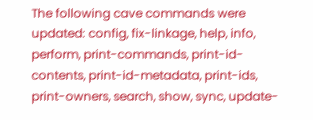The following cave commands were updated: config, fix-linkage, help, info, perform, print-commands, print-id-contents, print-id-metadata, print-ids, print-owners, search, show, sync, update-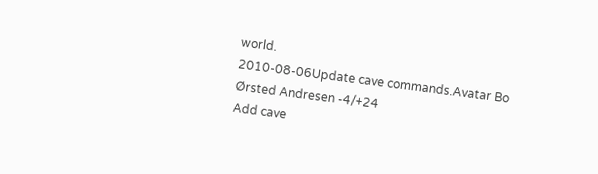world.
2010-08-06Update cave commands.Avatar Bo Ørsted Andresen -4/+24
Add cave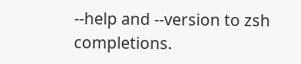--help and --version to zsh completions.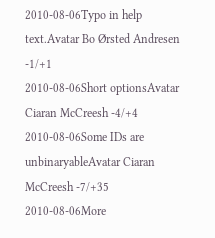2010-08-06Typo in help text.Avatar Bo Ørsted Andresen -1/+1
2010-08-06Short optionsAvatar Ciaran McCreesh -4/+4
2010-08-06Some IDs are unbinaryableAvatar Ciaran McCreesh -7/+35
2010-08-06More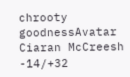chrooty goodnessAvatar Ciaran McCreesh -14/+32